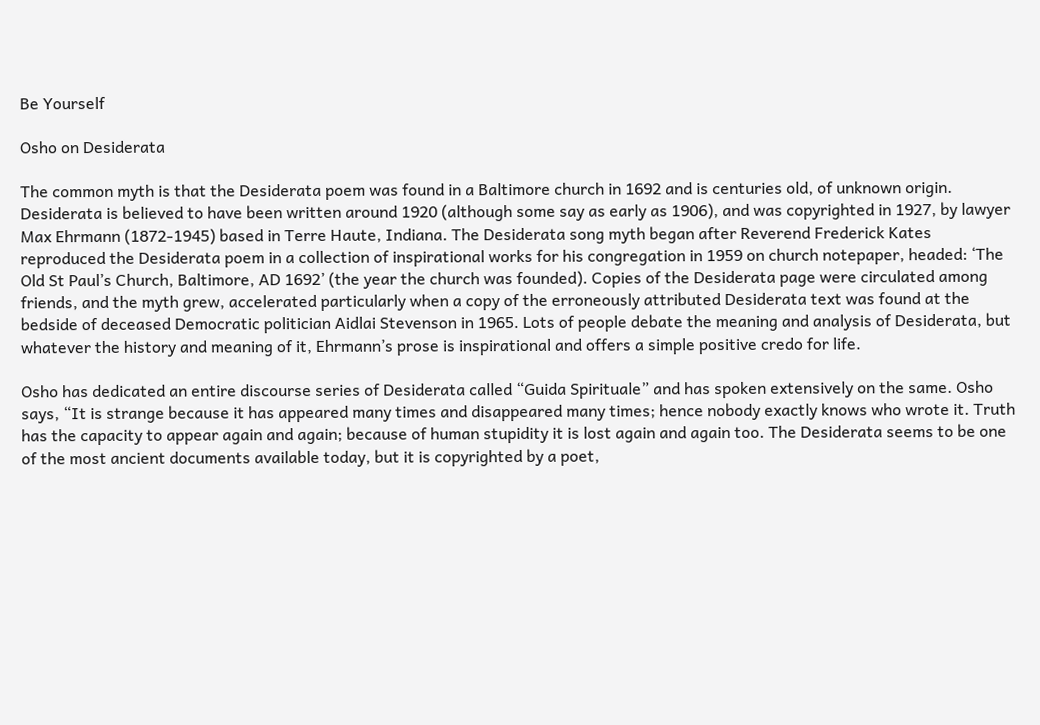Be Yourself

Osho on Desiderata

The common myth is that the Desiderata poem was found in a Baltimore church in 1692 and is centuries old, of unknown origin. Desiderata is believed to have been written around 1920 (although some say as early as 1906), and was copyrighted in 1927, by lawyer Max Ehrmann (1872-1945) based in Terre Haute, Indiana. The Desiderata song myth began after Reverend Frederick Kates reproduced the Desiderata poem in a collection of inspirational works for his congregation in 1959 on church notepaper, headed: ‘The Old St Paul’s Church, Baltimore, AD 1692’ (the year the church was founded). Copies of the Desiderata page were circulated among friends, and the myth grew, accelerated particularly when a copy of the erroneously attributed Desiderata text was found at the bedside of deceased Democratic politician Aidlai Stevenson in 1965. Lots of people debate the meaning and analysis of Desiderata, but whatever the history and meaning of it, Ehrmann’s prose is inspirational and offers a simple positive credo for life.

Osho has dedicated an entire discourse series of Desiderata called “Guida Spirituale” and has spoken extensively on the same. Osho says, “It is strange because it has appeared many times and disappeared many times; hence nobody exactly knows who wrote it. Truth has the capacity to appear again and again; because of human stupidity it is lost again and again too. The Desiderata seems to be one of the most ancient documents available today, but it is copyrighted by a poet,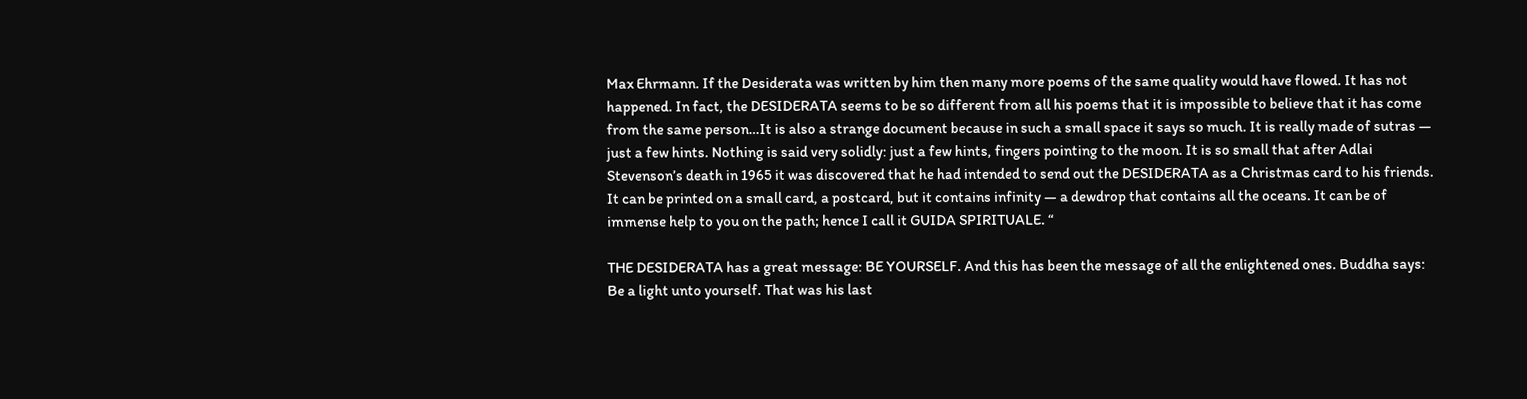Max Ehrmann. If the Desiderata was written by him then many more poems of the same quality would have flowed. It has not happened. In fact, the DESIDERATA seems to be so different from all his poems that it is impossible to believe that it has come from the same person…It is also a strange document because in such a small space it says so much. It is really made of sutras — just a few hints. Nothing is said very solidly: just a few hints, fingers pointing to the moon. It is so small that after Adlai Stevenson’s death in 1965 it was discovered that he had intended to send out the DESIDERATA as a Christmas card to his friends. It can be printed on a small card, a postcard, but it contains infinity — a dewdrop that contains all the oceans. It can be of immense help to you on the path; hence I call it GUIDA SPIRITUALE. “

THE DESIDERATA has a great message: BE YOURSELF. And this has been the message of all the enlightened ones. Buddha says: Be a light unto yourself. That was his last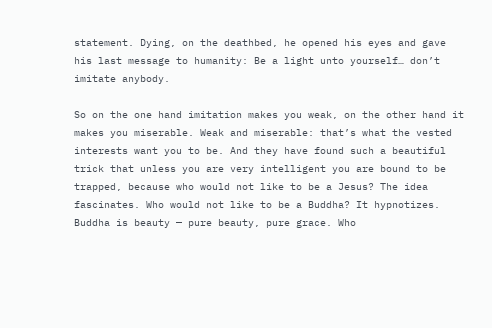statement. Dying, on the deathbed, he opened his eyes and gave his last message to humanity: Be a light unto yourself… don’t imitate anybody.

So on the one hand imitation makes you weak, on the other hand it makes you miserable. Weak and miserable: that’s what the vested interests want you to be. And they have found such a beautiful trick that unless you are very intelligent you are bound to be trapped, because who would not like to be a Jesus? The idea fascinates. Who would not like to be a Buddha? It hypnotizes. Buddha is beauty — pure beauty, pure grace. Who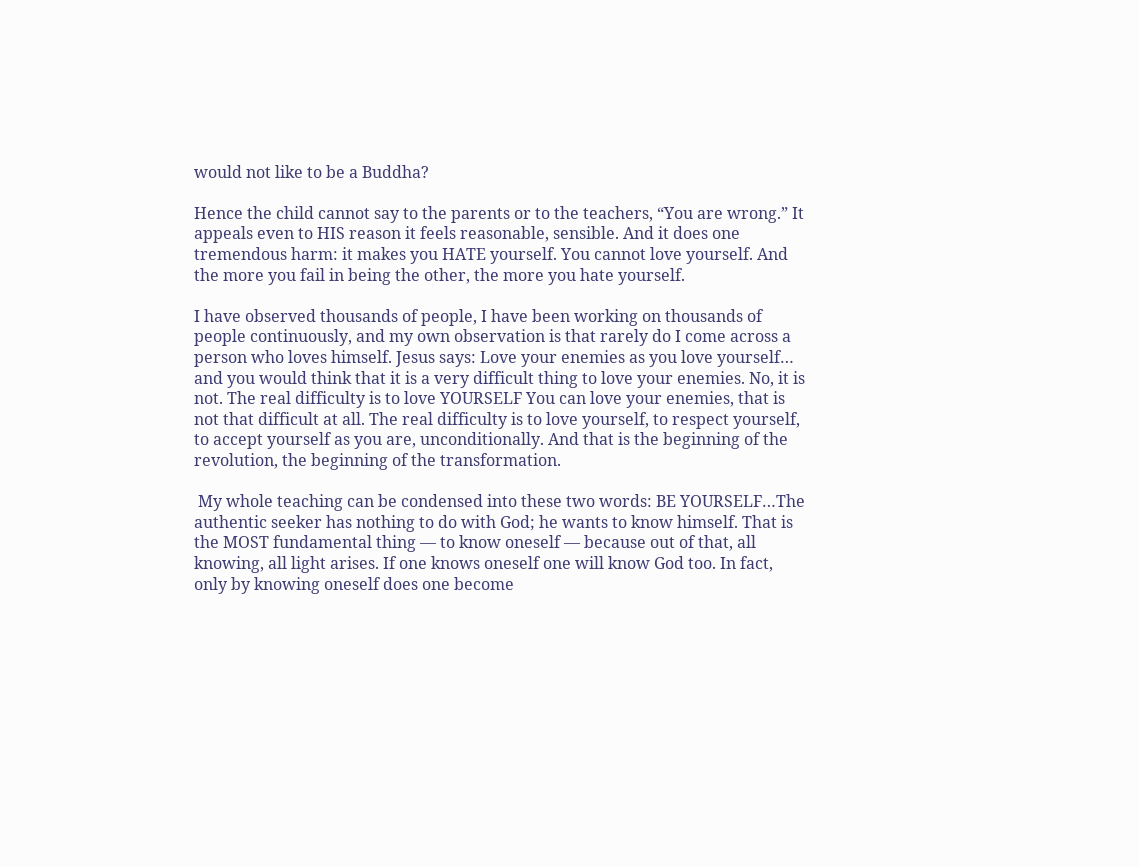would not like to be a Buddha?

Hence the child cannot say to the parents or to the teachers, “You are wrong.” It appeals even to HIS reason it feels reasonable, sensible. And it does one tremendous harm: it makes you HATE yourself. You cannot love yourself. And the more you fail in being the other, the more you hate yourself.

I have observed thousands of people, I have been working on thousands of people continuously, and my own observation is that rarely do I come across a person who loves himself. Jesus says: Love your enemies as you love yourself… and you would think that it is a very difficult thing to love your enemies. No, it is not. The real difficulty is to love YOURSELF You can love your enemies, that is not that difficult at all. The real difficulty is to love yourself, to respect yourself, to accept yourself as you are, unconditionally. And that is the beginning of the revolution, the beginning of the transformation.

 My whole teaching can be condensed into these two words: BE YOURSELF…The authentic seeker has nothing to do with God; he wants to know himself. That is the MOST fundamental thing — to know oneself — because out of that, all knowing, all light arises. If one knows oneself one will know God too. In fact, only by knowing oneself does one become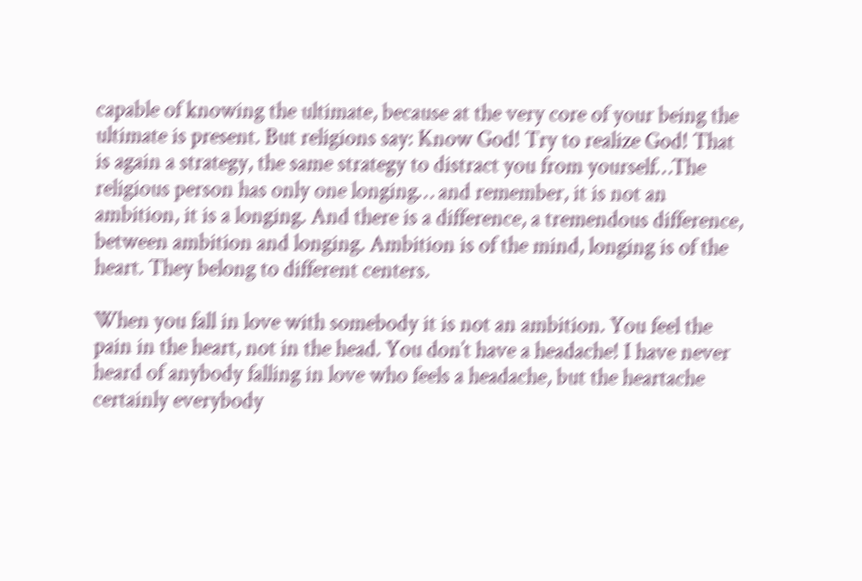capable of knowing the ultimate, because at the very core of your being the ultimate is present. But religions say: Know God! Try to realize God! That is again a strategy, the same strategy to distract you from yourself…The religious person has only one longing… and remember, it is not an ambition, it is a longing. And there is a difference, a tremendous difference, between ambition and longing. Ambition is of the mind, longing is of the heart. They belong to different centers.

When you fall in love with somebody it is not an ambition. You feel the pain in the heart, not in the head. You don’t have a headache! I have never heard of anybody falling in love who feels a headache, but the heartache certainly everybody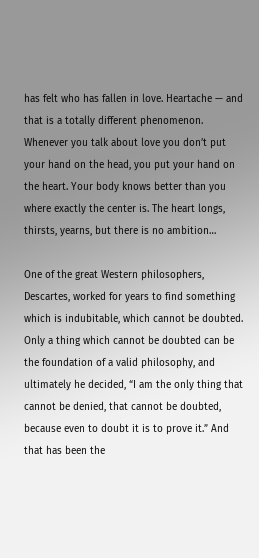has felt who has fallen in love. Heartache — and that is a totally different phenomenon. Whenever you talk about love you don’t put your hand on the head, you put your hand on the heart. Your body knows better than you where exactly the center is. The heart longs, thirsts, yearns, but there is no ambition…

One of the great Western philosophers, Descartes, worked for years to find something which is indubitable, which cannot be doubted. Only a thing which cannot be doubted can be the foundation of a valid philosophy, and ultimately he decided, “I am the only thing that cannot be denied, that cannot be doubted, because even to doubt it is to prove it.” And that has been the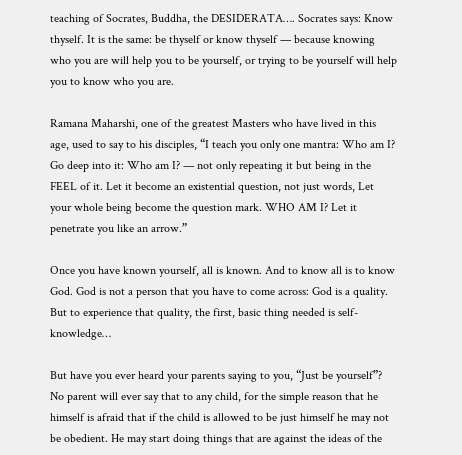teaching of Socrates, Buddha, the DESIDERATA…. Socrates says: Know thyself. It is the same: be thyself or know thyself — because knowing who you are will help you to be yourself, or trying to be yourself will help you to know who you are.

Ramana Maharshi, one of the greatest Masters who have lived in this age, used to say to his disciples, “I teach you only one mantra: Who am I? Go deep into it: Who am I? — not only repeating it but being in the FEEL of it. Let it become an existential question, not just words, Let your whole being become the question mark. WHO AM I? Let it penetrate you like an arrow.”

Once you have known yourself, all is known. And to know all is to know God. God is not a person that you have to come across: God is a quality. But to experience that quality, the first, basic thing needed is self-knowledge…

But have you ever heard your parents saying to you, “Just be yourself”? No parent will ever say that to any child, for the simple reason that he himself is afraid that if the child is allowed to be just himself he may not be obedient. He may start doing things that are against the ideas of the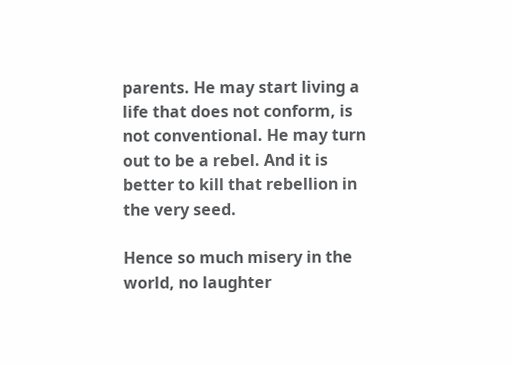parents. He may start living a life that does not conform, is not conventional. He may turn out to be a rebel. And it is better to kill that rebellion in the very seed.

Hence so much misery in the world, no laughter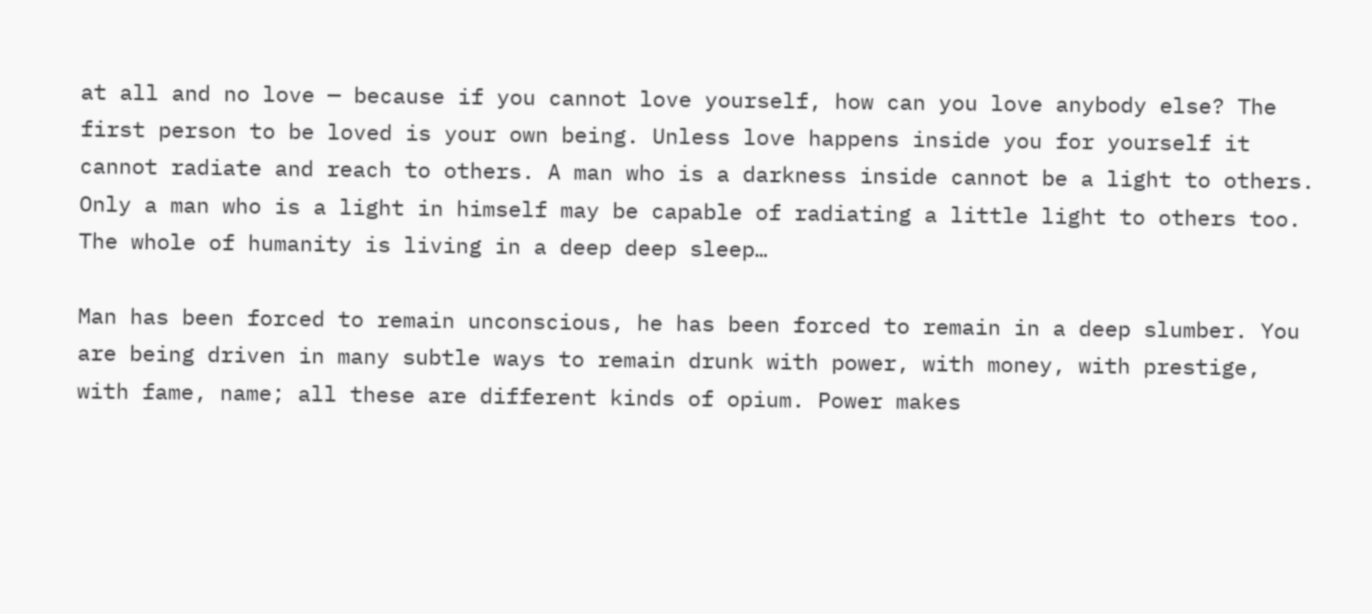at all and no love — because if you cannot love yourself, how can you love anybody else? The first person to be loved is your own being. Unless love happens inside you for yourself it cannot radiate and reach to others. A man who is a darkness inside cannot be a light to others. Only a man who is a light in himself may be capable of radiating a little light to others too. The whole of humanity is living in a deep deep sleep…

Man has been forced to remain unconscious, he has been forced to remain in a deep slumber. You are being driven in many subtle ways to remain drunk with power, with money, with prestige, with fame, name; all these are different kinds of opium. Power makes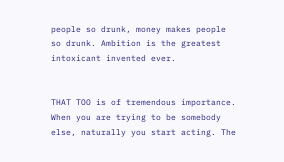people so drunk, money makes people so drunk. Ambition is the greatest intoxicant invented ever.


THAT TOO is of tremendous importance. When you are trying to be somebody else, naturally you start acting. The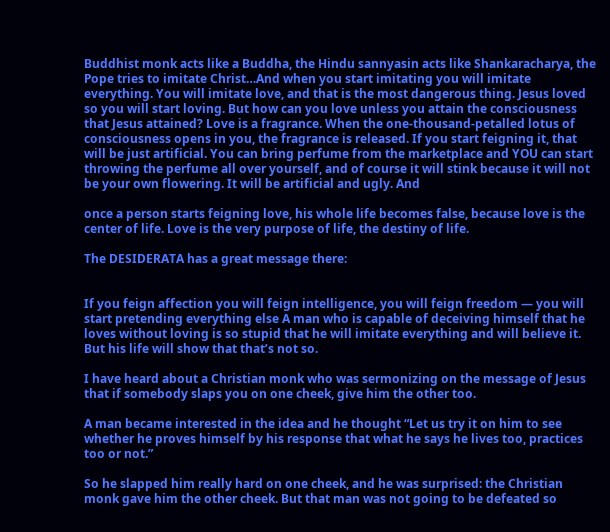Buddhist monk acts like a Buddha, the Hindu sannyasin acts like Shankaracharya, the Pope tries to imitate Christ…And when you start imitating you will imitate everything. You will imitate love, and that is the most dangerous thing. Jesus loved so you will start loving. But how can you love unless you attain the consciousness that Jesus attained? Love is a fragrance. When the one-thousand-petalled lotus of consciousness opens in you, the fragrance is released. If you start feigning it, that will be just artificial. You can bring perfume from the marketplace and YOU can start throwing the perfume all over yourself, and of course it will stink because it will not be your own flowering. It will be artificial and ugly. And

once a person starts feigning love, his whole life becomes false, because love is the center of life. Love is the very purpose of life, the destiny of life.

The DESIDERATA has a great message there:


If you feign affection you will feign intelligence, you will feign freedom — you will start pretending everything else A man who is capable of deceiving himself that he loves without loving is so stupid that he will imitate everything and will believe it. But his life will show that that’s not so.

I have heard about a Christian monk who was sermonizing on the message of Jesus that if somebody slaps you on one cheek, give him the other too.

A man became interested in the idea and he thought “Let us try it on him to see whether he proves himself by his response that what he says he lives too, practices too or not.”

So he slapped him really hard on one cheek, and he was surprised: the Christian monk gave him the other cheek. But that man was not going to be defeated so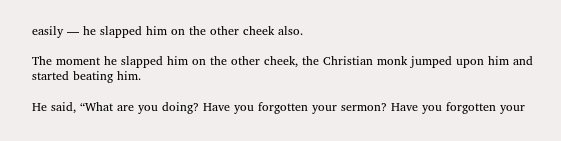easily — he slapped him on the other cheek also.

The moment he slapped him on the other cheek, the Christian monk jumped upon him and started beating him.

He said, “What are you doing? Have you forgotten your sermon? Have you forgotten your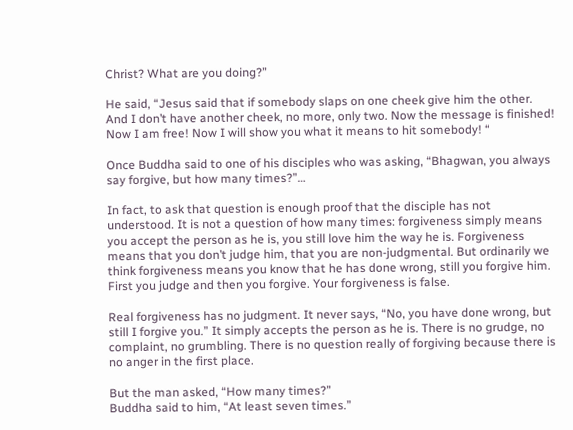Christ? What are you doing?”

He said, “Jesus said that if somebody slaps on one cheek give him the other. And I don’t have another cheek, no more, only two. Now the message is finished! Now I am free! Now I will show you what it means to hit somebody! “

Once Buddha said to one of his disciples who was asking, “Bhagwan, you always say forgive, but how many times?”…

In fact, to ask that question is enough proof that the disciple has not understood. It is not a question of how many times: forgiveness simply means you accept the person as he is, you still love him the way he is. Forgiveness means that you don’t judge him, that you are non-judgmental. But ordinarily we think forgiveness means you know that he has done wrong, still you forgive him. First you judge and then you forgive. Your forgiveness is false.

Real forgiveness has no judgment. It never says, “No, you have done wrong, but still I forgive you.” It simply accepts the person as he is. There is no grudge, no complaint, no grumbling. There is no question really of forgiving because there is no anger in the first place.

But the man asked, “How many times?”
Buddha said to him, “At least seven times.”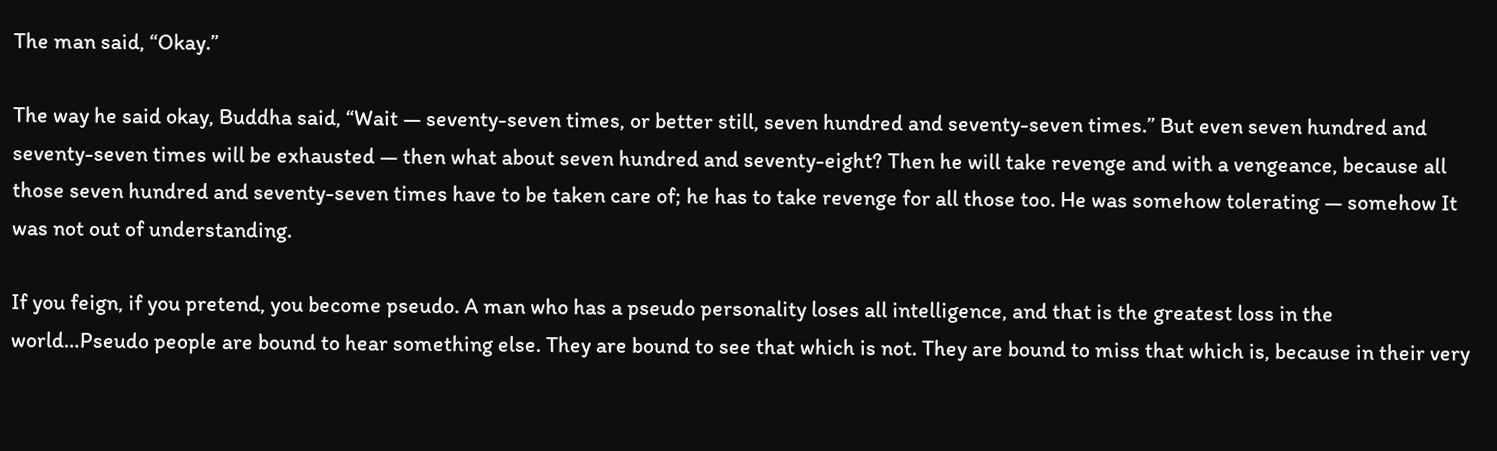The man said, “Okay.”

The way he said okay, Buddha said, “Wait — seventy-seven times, or better still, seven hundred and seventy-seven times.” But even seven hundred and seventy-seven times will be exhausted — then what about seven hundred and seventy-eight? Then he will take revenge and with a vengeance, because all those seven hundred and seventy-seven times have to be taken care of; he has to take revenge for all those too. He was somehow tolerating — somehow It was not out of understanding.

If you feign, if you pretend, you become pseudo. A man who has a pseudo personality loses all intelligence, and that is the greatest loss in the world…Pseudo people are bound to hear something else. They are bound to see that which is not. They are bound to miss that which is, because in their very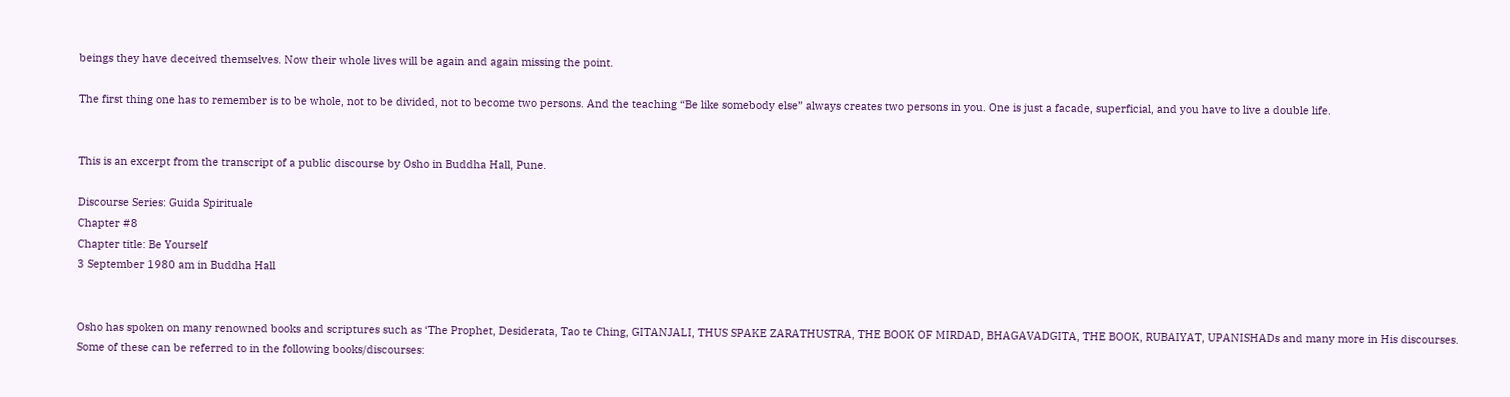beings they have deceived themselves. Now their whole lives will be again and again missing the point.

The first thing one has to remember is to be whole, not to be divided, not to become two persons. And the teaching “Be like somebody else” always creates two persons in you. One is just a facade, superficial, and you have to live a double life.


This is an excerpt from the transcript of a public discourse by Osho in Buddha Hall, Pune.

Discourse Series: Guida Spirituale
Chapter #8
Chapter title: Be Yourself
3 September 1980 am in Buddha Hall


Osho has spoken on many renowned books and scriptures such as ‘The Prophet, Desiderata, Tao te Ching, GITANJALI, THUS SPAKE ZARATHUSTRA, THE BOOK OF MIRDAD, BHAGAVADGITA, THE BOOK, RUBAIYAT, UPANISHADs and many more in His discourses. Some of these can be referred to in the following books/discourses: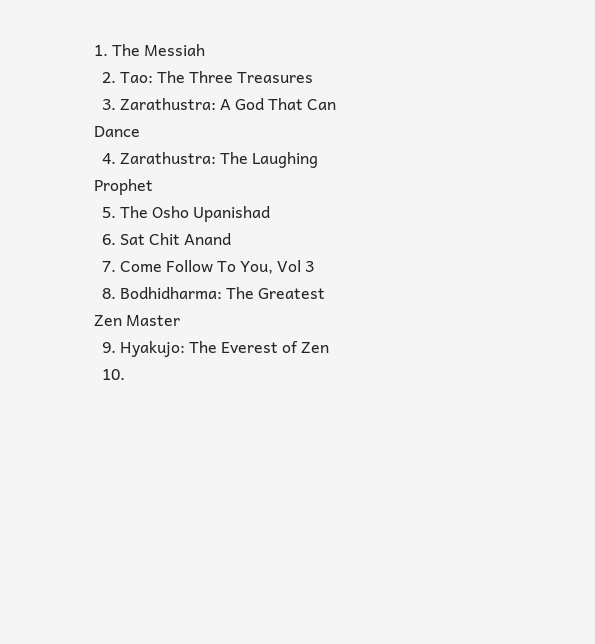1. The Messiah
  2. Tao: The Three Treasures
  3. Zarathustra: A God That Can Dance
  4. Zarathustra: The Laughing Prophet
  5. The Osho Upanishad
  6. Sat Chit Anand
  7. Come Follow To You, Vol 3
  8. Bodhidharma: The Greatest Zen Master
  9. Hyakujo: The Everest of Zen
  10.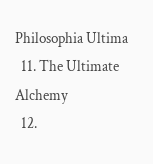Philosophia Ultima
  11. The Ultimate Alchemy
  12.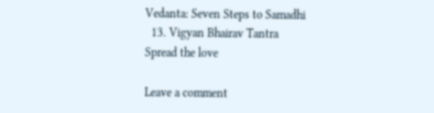Vedanta: Seven Steps to Samadhi
  13. Vigyan Bhairav Tantra
Spread the love

Leave a comment